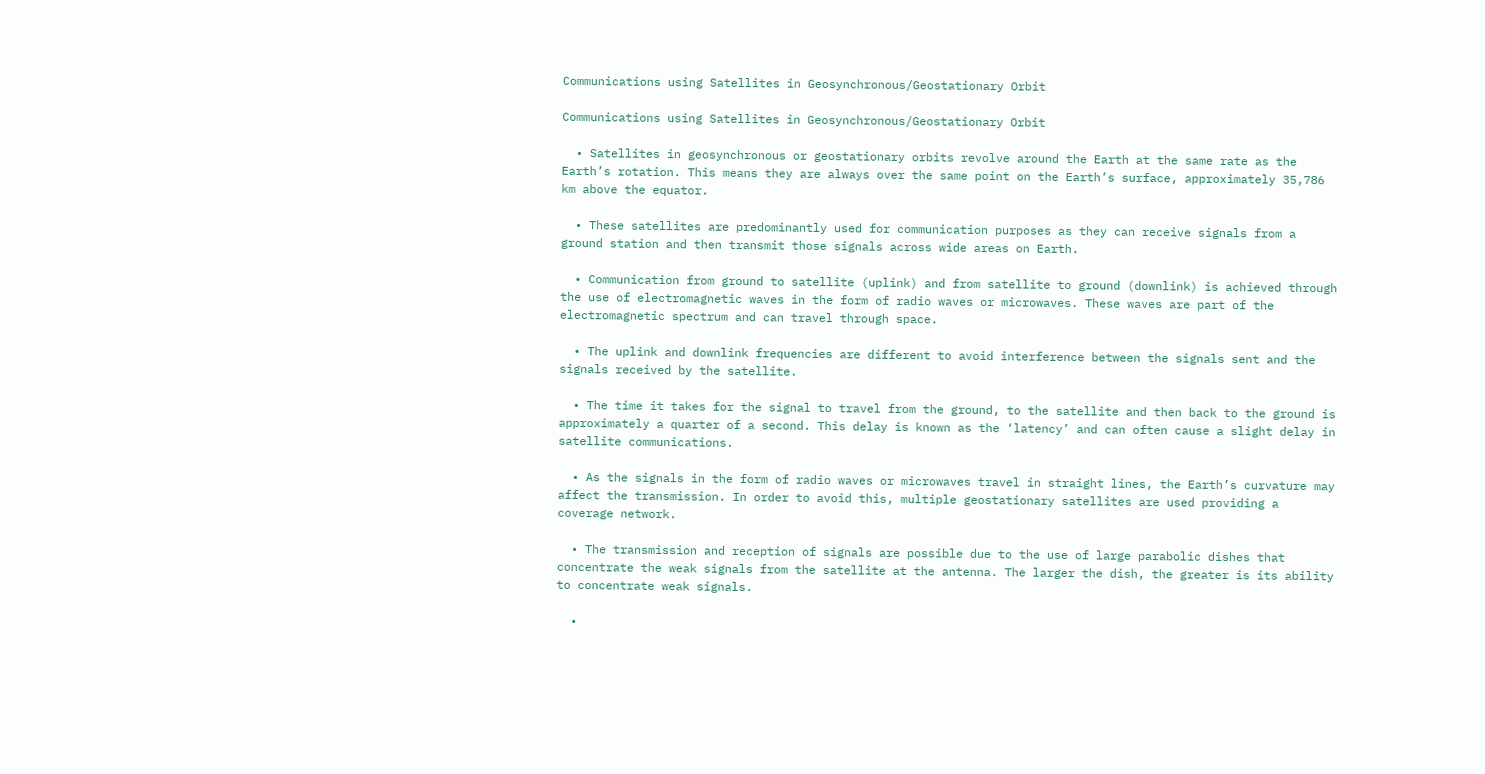Communications using Satellites in Geosynchronous/Geostationary Orbit

Communications using Satellites in Geosynchronous/Geostationary Orbit

  • Satellites in geosynchronous or geostationary orbits revolve around the Earth at the same rate as the Earth’s rotation. This means they are always over the same point on the Earth’s surface, approximately 35,786 km above the equator.

  • These satellites are predominantly used for communication purposes as they can receive signals from a ground station and then transmit those signals across wide areas on Earth.

  • Communication from ground to satellite (uplink) and from satellite to ground (downlink) is achieved through the use of electromagnetic waves in the form of radio waves or microwaves. These waves are part of the electromagnetic spectrum and can travel through space.

  • The uplink and downlink frequencies are different to avoid interference between the signals sent and the signals received by the satellite.

  • The time it takes for the signal to travel from the ground, to the satellite and then back to the ground is approximately a quarter of a second. This delay is known as the ‘latency’ and can often cause a slight delay in satellite communications.

  • As the signals in the form of radio waves or microwaves travel in straight lines, the Earth’s curvature may affect the transmission. In order to avoid this, multiple geostationary satellites are used providing a coverage network.

  • The transmission and reception of signals are possible due to the use of large parabolic dishes that concentrate the weak signals from the satellite at the antenna. The larger the dish, the greater is its ability to concentrate weak signals.

  •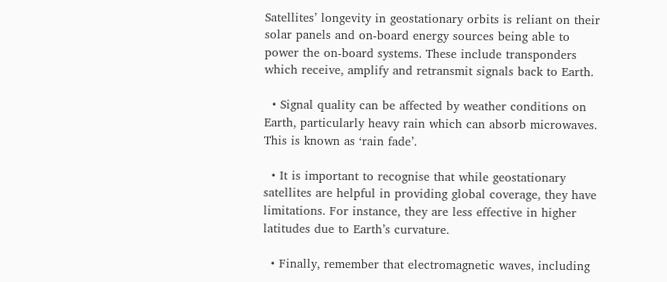Satellites’ longevity in geostationary orbits is reliant on their solar panels and on-board energy sources being able to power the on-board systems. These include transponders which receive, amplify and retransmit signals back to Earth.

  • Signal quality can be affected by weather conditions on Earth, particularly heavy rain which can absorb microwaves. This is known as ‘rain fade’.

  • It is important to recognise that while geostationary satellites are helpful in providing global coverage, they have limitations. For instance, they are less effective in higher latitudes due to Earth’s curvature.

  • Finally, remember that electromagnetic waves, including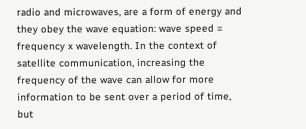radio and microwaves, are a form of energy and they obey the wave equation: wave speed = frequency x wavelength. In the context of satellite communication, increasing the frequency of the wave can allow for more information to be sent over a period of time, but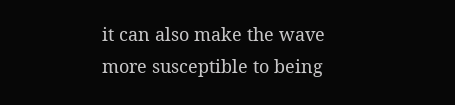it can also make the wave more susceptible to being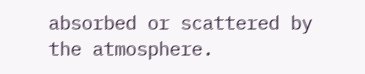absorbed or scattered by the atmosphere.